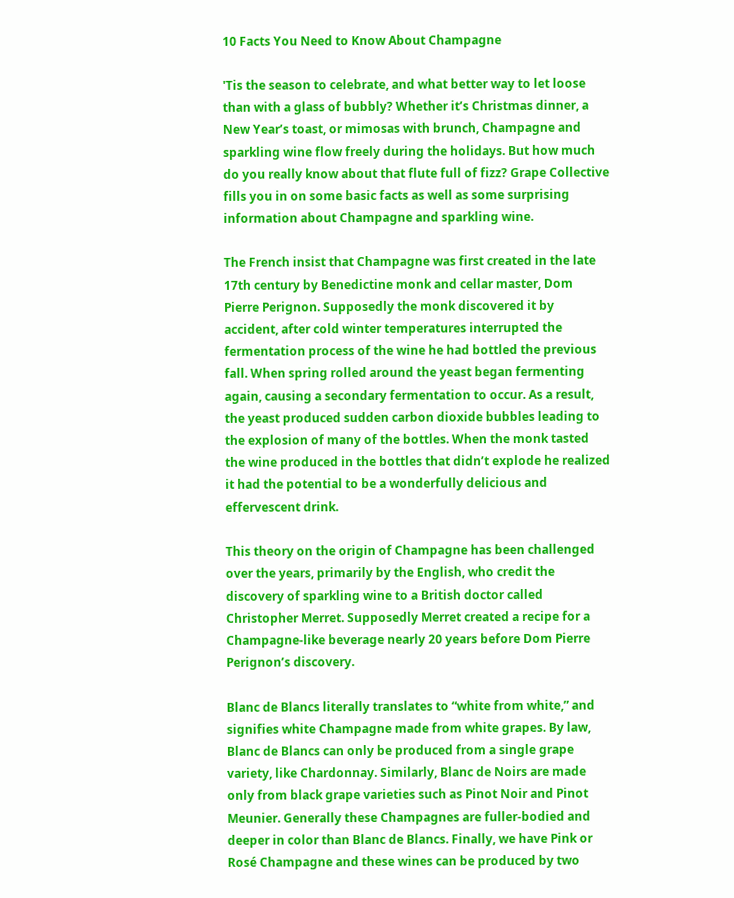10 Facts You Need to Know About Champagne

'Tis the season to celebrate, and what better way to let loose than with a glass of bubbly? Whether it’s Christmas dinner, a New Year’s toast, or mimosas with brunch, Champagne and sparkling wine flow freely during the holidays. But how much do you really know about that flute full of fizz? Grape Collective fills you in on some basic facts as well as some surprising information about Champagne and sparkling wine.

The French insist that Champagne was first created in the late 17th century by Benedictine monk and cellar master, Dom Pierre Perignon. Supposedly the monk discovered it by accident, after cold winter temperatures interrupted the fermentation process of the wine he had bottled the previous fall. When spring rolled around the yeast began fermenting again, causing a secondary fermentation to occur. As a result, the yeast produced sudden carbon dioxide bubbles leading to the explosion of many of the bottles. When the monk tasted the wine produced in the bottles that didn’t explode he realized it had the potential to be a wonderfully delicious and effervescent drink.

This theory on the origin of Champagne has been challenged over the years, primarily by the English, who credit the discovery of sparkling wine to a British doctor called Christopher Merret. Supposedly Merret created a recipe for a Champagne-like beverage nearly 20 years before Dom Pierre Perignon’s discovery.

Blanc de Blancs literally translates to “white from white,” and signifies white Champagne made from white grapes. By law, Blanc de Blancs can only be produced from a single grape variety, like Chardonnay. Similarly, Blanc de Noirs are made only from black grape varieties such as Pinot Noir and Pinot Meunier. Generally these Champagnes are fuller-bodied and deeper in color than Blanc de Blancs. Finally, we have Pink or Rosé Champagne and these wines can be produced by two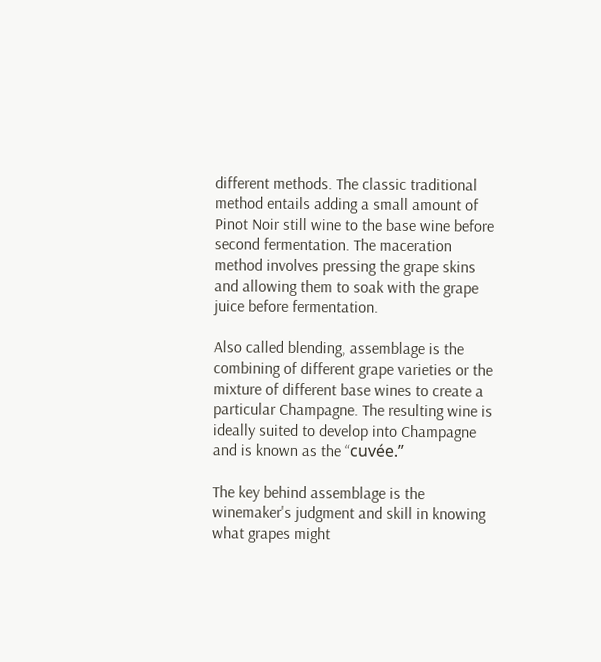different methods. The classic traditional method entails adding a small amount of Pinot Noir still wine to the base wine before second fermentation. The maceration method involves pressing the grape skins and allowing them to soak with the grape juice before fermentation.

Also called blending, assemblage is the combining of different grape varieties or the mixture of different base wines to create a particular Champagne. The resulting wine is ideally suited to develop into Champagne and is known as the “cuvée.”

The key behind assemblage is the winemaker's judgment and skill in knowing what grapes might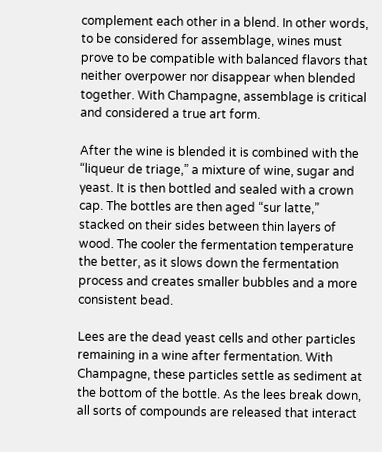complement each other in a blend. In other words, to be considered for assemblage, wines must prove to be compatible with balanced flavors that neither overpower nor disappear when blended together. With Champagne, assemblage is critical and considered a true art form.

After the wine is blended it is combined with the “liqueur de triage,” a mixture of wine, sugar and yeast. It is then bottled and sealed with a crown cap. The bottles are then aged “sur latte,” stacked on their sides between thin layers of wood. The cooler the fermentation temperature the better, as it slows down the fermentation process and creates smaller bubbles and a more consistent bead.

Lees are the dead yeast cells and other particles remaining in a wine after fermentation. With Champagne, these particles settle as sediment at the bottom of the bottle. As the lees break down, all sorts of compounds are released that interact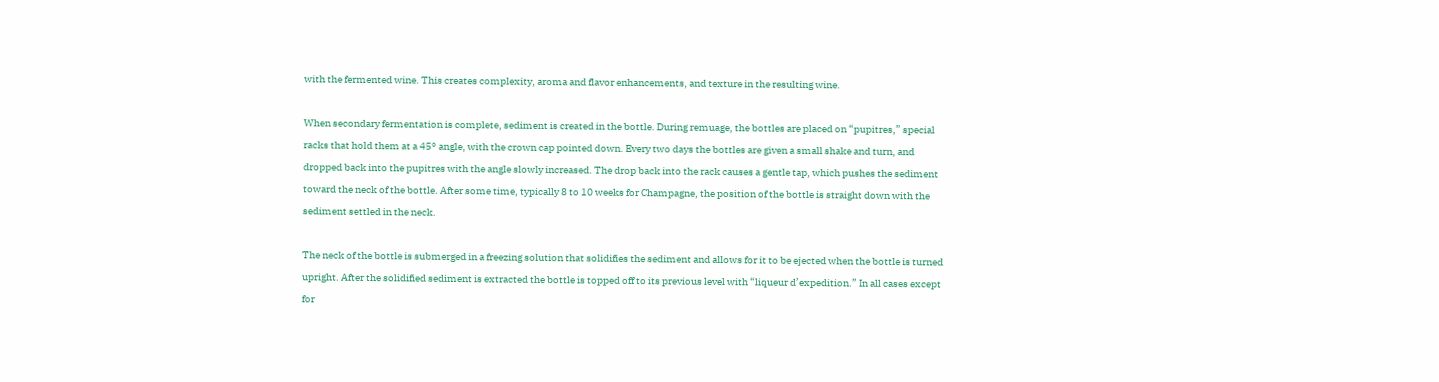with the fermented wine. This creates complexity, aroma and flavor enhancements, and texture in the resulting wine.

When secondary fermentation is complete, sediment is created in the bottle. During remuage, the bottles are placed on “pupitres,” special racks that hold them at a 45° angle, with the crown cap pointed down. Every two days the bottles are given a small shake and turn, and dropped back into the pupitres with the angle slowly increased. The drop back into the rack causes a gentle tap, which pushes the sediment toward the neck of the bottle. After some time, typically 8 to 10 weeks for Champagne, the position of the bottle is straight down with the sediment settled in the neck.

The neck of the bottle is submerged in a freezing solution that solidifies the sediment and allows for it to be ejected when the bottle is turned upright. After the solidified sediment is extracted the bottle is topped off to its previous level with “liqueur d’expedition.” In all cases except for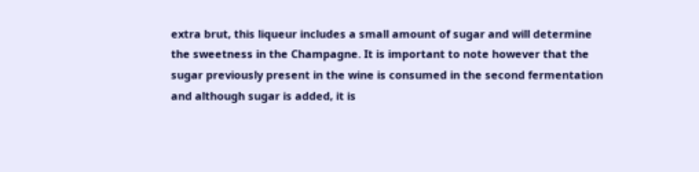extra brut, this liqueur includes a small amount of sugar and will determine the sweetness in the Champagne. It is important to note however that the sugar previously present in the wine is consumed in the second fermentation and although sugar is added, it is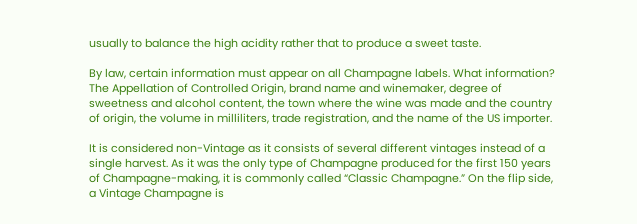usually to balance the high acidity rather that to produce a sweet taste.

By law, certain information must appear on all Champagne labels. What information? The Appellation of Controlled Origin, brand name and winemaker, degree of sweetness and alcohol content, the town where the wine was made and the country of origin, the volume in milliliters, trade registration, and the name of the US importer.

It is considered non-Vintage as it consists of several different vintages instead of a single harvest. As it was the only type of Champagne produced for the first 150 years of Champagne-making, it is commonly called “Classic Champagne.” On the flip side, a Vintage Champagne is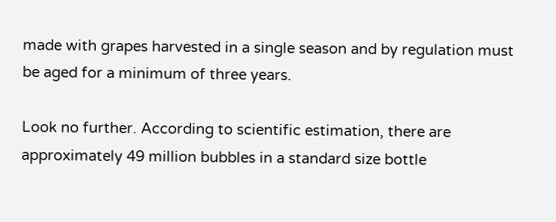made with grapes harvested in a single season and by regulation must be aged for a minimum of three years.

Look no further. According to scientific estimation, there are approximately 49 million bubbles in a standard size bottle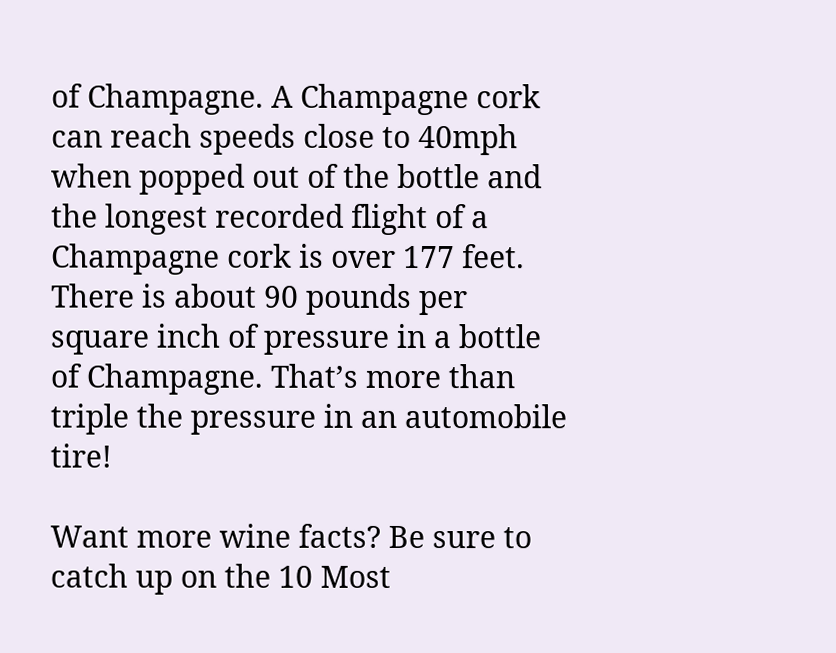of Champagne. A Champagne cork can reach speeds close to 40mph when popped out of the bottle and the longest recorded flight of a Champagne cork is over 177 feet. There is about 90 pounds per square inch of pressure in a bottle of Champagne. That’s more than triple the pressure in an automobile tire!

Want more wine facts? Be sure to catch up on the 10 Most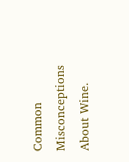Common Misconceptions About Wine.